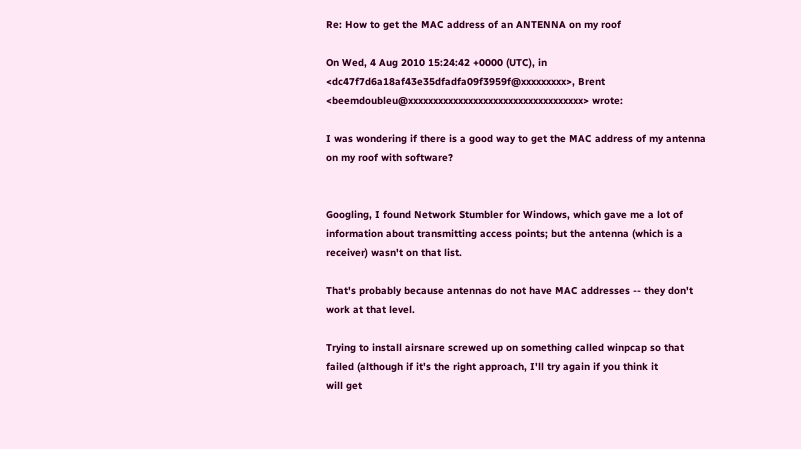Re: How to get the MAC address of an ANTENNA on my roof

On Wed, 4 Aug 2010 15:24:42 +0000 (UTC), in
<dc47f7d6a18af43e35dfadfa09f3959f@xxxxxxxxx>, Brent
<beemdoubleu@xxxxxxxxxxxxxxxxxxxxxxxxxxxxxxxxxxx> wrote:

I was wondering if there is a good way to get the MAC address of my antenna
on my roof with software?


Googling, I found Network Stumbler for Windows, which gave me a lot of
information about transmitting access points; but the antenna (which is a
receiver) wasn't on that list.

That's probably because antennas do not have MAC addresses -- they don't
work at that level.

Trying to install airsnare screwed up on something called winpcap so that
failed (although if it's the right approach, I'll try again if you think it
will get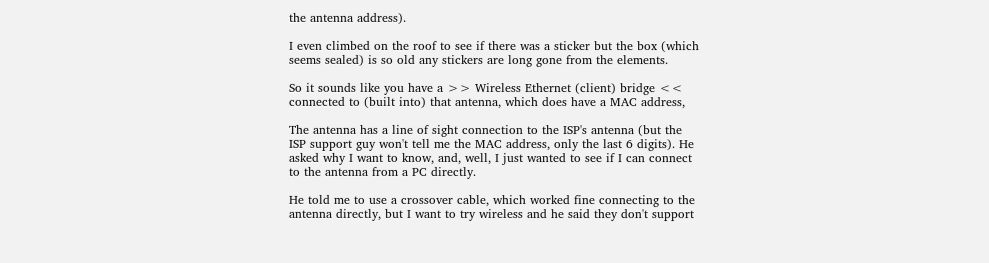the antenna address).

I even climbed on the roof to see if there was a sticker but the box (which
seems sealed) is so old any stickers are long gone from the elements.

So it sounds like you have a >> Wireless Ethernet (client) bridge <<
connected to (built into) that antenna, which does have a MAC address,

The antenna has a line of sight connection to the ISP's antenna (but the
ISP support guy won't tell me the MAC address, only the last 6 digits). He
asked why I want to know, and, well, I just wanted to see if I can connect
to the antenna from a PC directly.

He told me to use a crossover cable, which worked fine connecting to the
antenna directly, but I want to try wireless and he said they don't support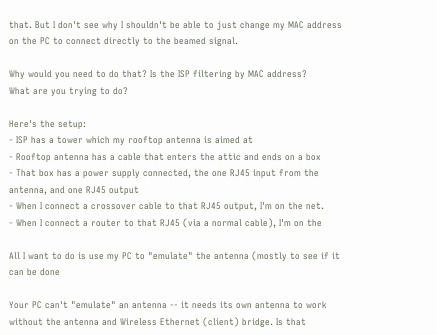that. But I don't see why I shouldn't be able to just change my MAC address
on the PC to connect directly to the beamed signal.

Why would you need to do that? Is the ISP filtering by MAC address?
What are you trying to do?

Here's the setup:
- ISP has a tower which my rooftop antenna is aimed at
- Rooftop antenna has a cable that enters the attic and ends on a box
- That box has a power supply connected, the one RJ45 input from the
antenna, and one RJ45 output
- When I connect a crossover cable to that RJ45 output, I'm on the net.
- When I connect a router to that RJ45 (via a normal cable), I'm on the

All I want to do is use my PC to "emulate" the antenna (mostly to see if it
can be done

Your PC can't "emulate" an antenna -- it needs its own antenna to work
without the antenna and Wireless Ethernet (client) bridge. Is that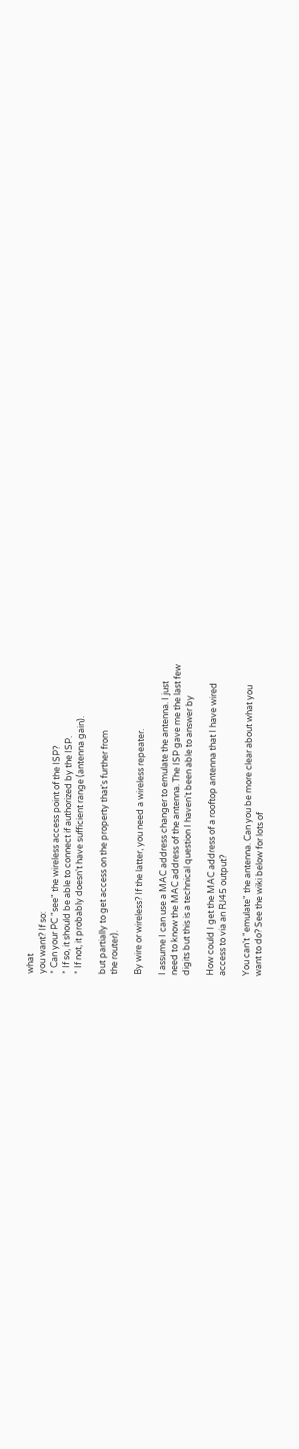what
you want? If so:
* Can your PC "see" the wireless access point of the ISP?
* If so, it should be able to connect if authorized by the ISP.
* If not, it probably doesn't have sufficient range (antenna gain).

but partially to get access on the property that's further from
the router).

By wire or wireless? If the latter, you need a wireless repeater.

I assume I can use a MAC address changer to emulate the antenna. I just
need to know the MAC address of the antenna. The ISP gave me the last few
digits but this is a technical question I haven't been able to answer by

How could I get the MAC address of a rooftop antenna that I have wired
access to via an RJ45 output?

You can't "emulate" the antenna. Can you be more clear about what you
want to do? See the wiki below for lots of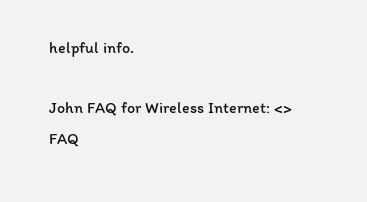helpful info.

John FAQ for Wireless Internet: <>
FAQ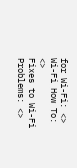for Wi-Fi: <>
Wi-Fi How To: <>
Fixes to Wi-Fi Problems: <>